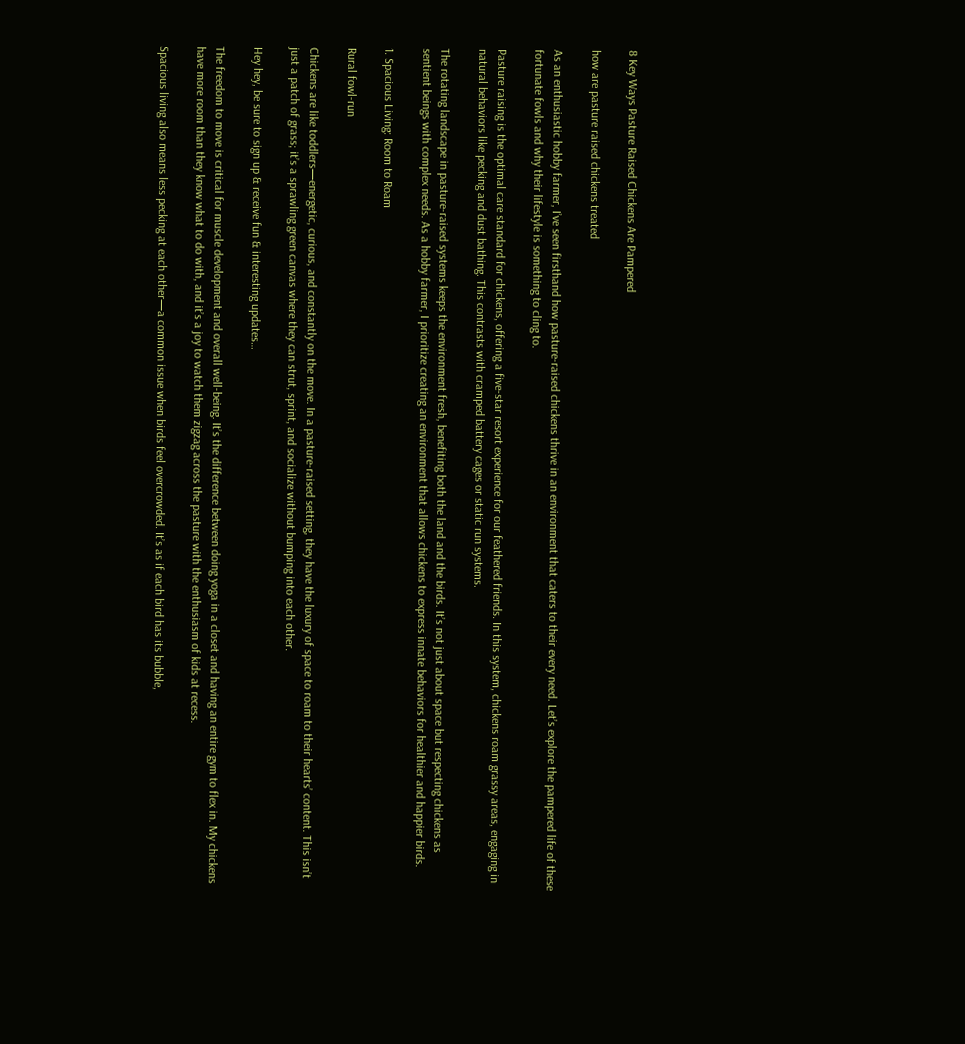8 Key Ways Pasture Raised Chickens Are Pampered

how are pasture raised chickens treated

As an enthusiastic hobby farmer, I’ve seen firsthand how pasture-raised chickens thrive in an environment that caters to their every need. Let’s explore the pampered life of these fortunate fowls and why their lifestyle is something to cling to.

Pasture raising is the optimal care standard for chickens, offering a five-star resort experience for our feathered friends. In this system, chickens roam grassy areas, engaging in natural behaviors like pecking and dust bathing. This contrasts with cramped battery cages or static run systems.

The rotating landscape in pasture-raised systems keeps the environment fresh, benefiting both the land and the birds. It’s not just about space but respecting chickens as sentient beings with complex needs. As a hobby farmer, I prioritize creating an environment that allows chickens to express innate behaviors for healthier and happier birds.

1. Spacious Living: Room to Roam

Rural fowl-run

Chickens are like toddlers—energetic, curious, and constantly on the move. In a pasture-raised setting, they have the luxury of space to roam to their hearts’ content. This isn’t just a patch of grass; it’s a sprawling green canvas where they can strut, sprint, and socialize without bumping into each other.

Hey hey, be sure to sign up & receive fun & interesting updates…

The freedom to move is critical for muscle development and overall well-being. It’s the difference between doing yoga in a closet and having an entire gym to flex in. My chickens have more room than they know what to do with, and it’s a joy to watch them zigzag across the pasture with the enthusiasm of kids at recess.

Spacious living also means less pecking at each other—a common issue when birds feel overcrowded. It’s as if each bird has its bubble,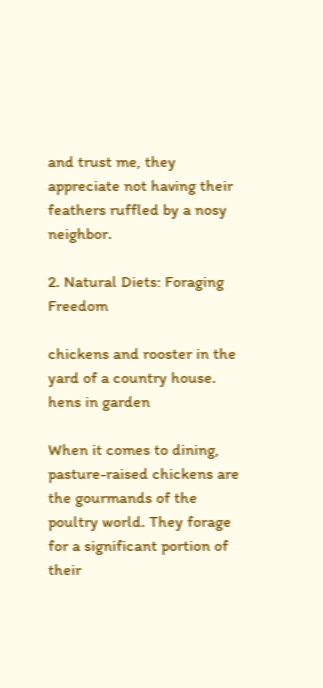and trust me, they appreciate not having their feathers ruffled by a nosy neighbor.

2. Natural Diets: Foraging Freedom

chickens and rooster in the yard of a country house. hens in garden

When it comes to dining, pasture-raised chickens are the gourmands of the poultry world. They forage for a significant portion of their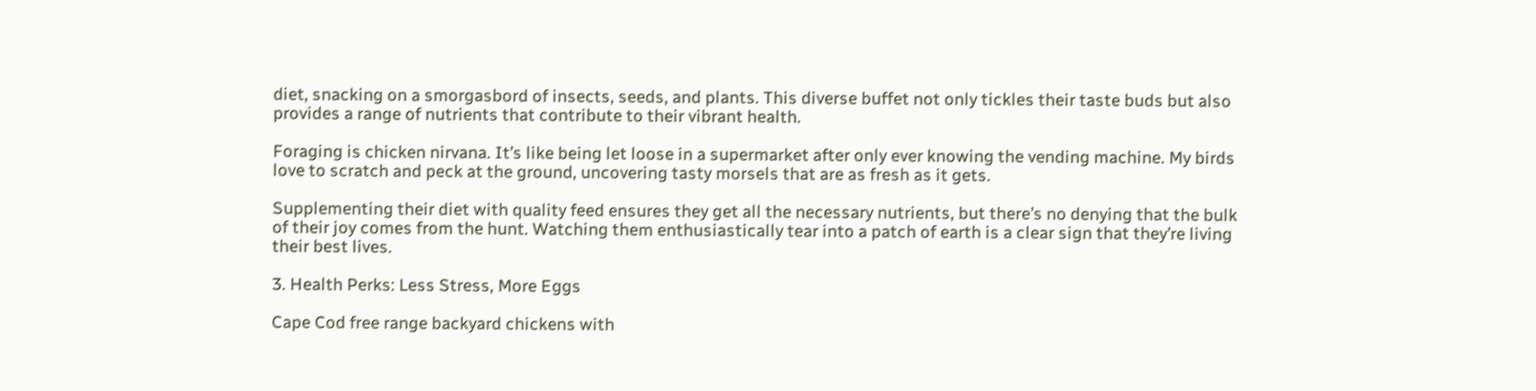diet, snacking on a smorgasbord of insects, seeds, and plants. This diverse buffet not only tickles their taste buds but also provides a range of nutrients that contribute to their vibrant health.

Foraging is chicken nirvana. It’s like being let loose in a supermarket after only ever knowing the vending machine. My birds love to scratch and peck at the ground, uncovering tasty morsels that are as fresh as it gets.

Supplementing their diet with quality feed ensures they get all the necessary nutrients, but there’s no denying that the bulk of their joy comes from the hunt. Watching them enthusiastically tear into a patch of earth is a clear sign that they’re living their best lives.

3. Health Perks: Less Stress, More Eggs

Cape Cod free range backyard chickens with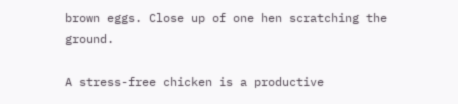brown eggs. Close up of one hen scratching the ground.

A stress-free chicken is a productive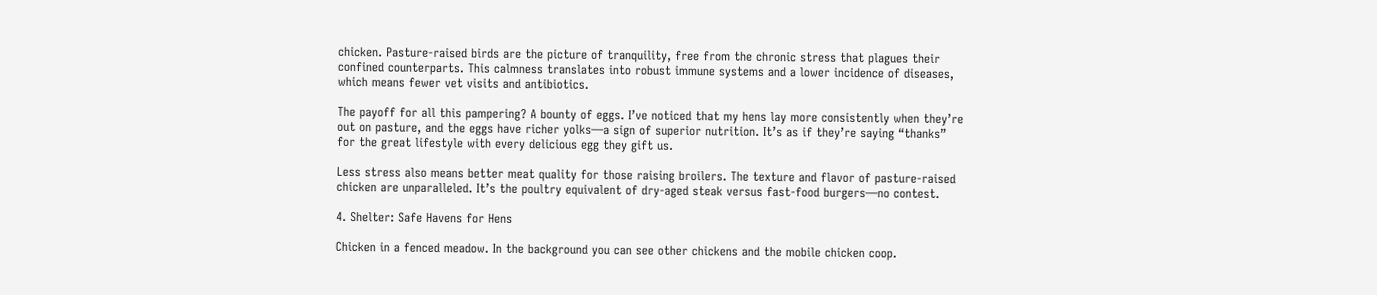chicken. Pasture-raised birds are the picture of tranquility, free from the chronic stress that plagues their confined counterparts. This calmness translates into robust immune systems and a lower incidence of diseases, which means fewer vet visits and antibiotics.

The payoff for all this pampering? A bounty of eggs. I’ve noticed that my hens lay more consistently when they’re out on pasture, and the eggs have richer yolks—a sign of superior nutrition. It’s as if they’re saying “thanks” for the great lifestyle with every delicious egg they gift us.

Less stress also means better meat quality for those raising broilers. The texture and flavor of pasture-raised chicken are unparalleled. It’s the poultry equivalent of dry-aged steak versus fast-food burgers—no contest.

4. Shelter: Safe Havens for Hens

Chicken in a fenced meadow. In the background you can see other chickens and the mobile chicken coop.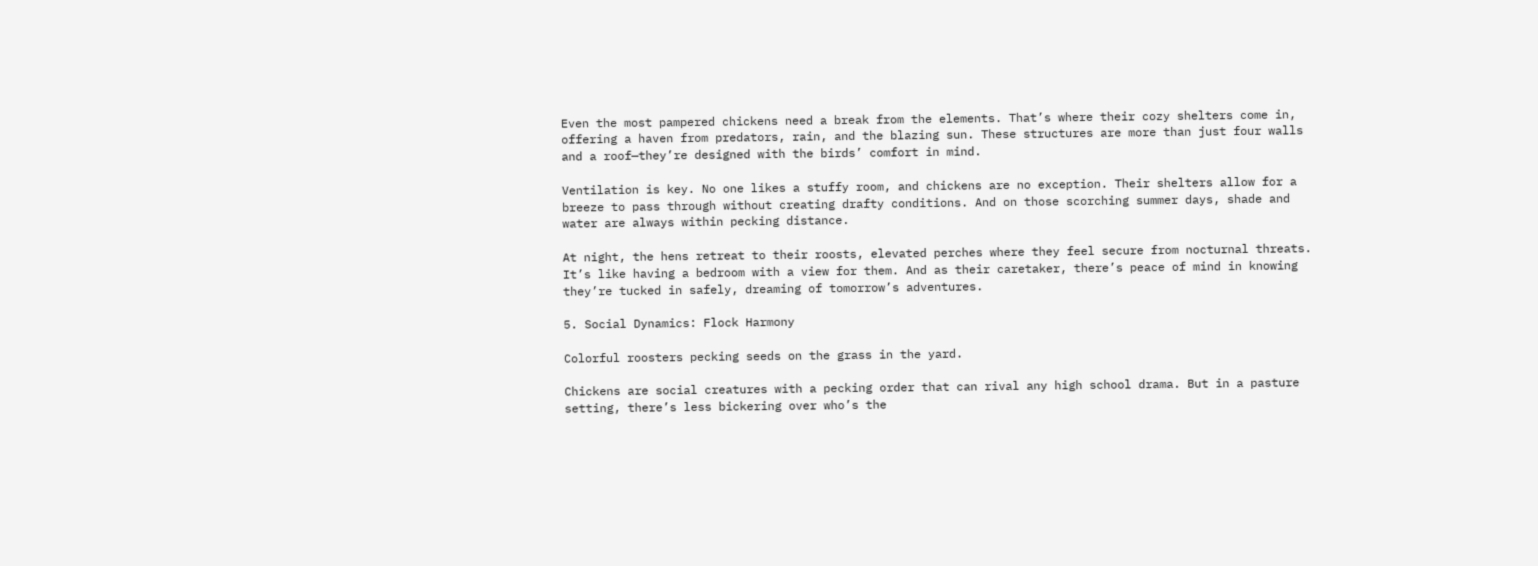Even the most pampered chickens need a break from the elements. That’s where their cozy shelters come in, offering a haven from predators, rain, and the blazing sun. These structures are more than just four walls and a roof—they’re designed with the birds’ comfort in mind.

Ventilation is key. No one likes a stuffy room, and chickens are no exception. Their shelters allow for a breeze to pass through without creating drafty conditions. And on those scorching summer days, shade and water are always within pecking distance.

At night, the hens retreat to their roosts, elevated perches where they feel secure from nocturnal threats. It’s like having a bedroom with a view for them. And as their caretaker, there’s peace of mind in knowing they’re tucked in safely, dreaming of tomorrow’s adventures.

5. Social Dynamics: Flock Harmony

Colorful roosters pecking seeds on the grass in the yard.

Chickens are social creatures with a pecking order that can rival any high school drama. But in a pasture setting, there’s less bickering over who’s the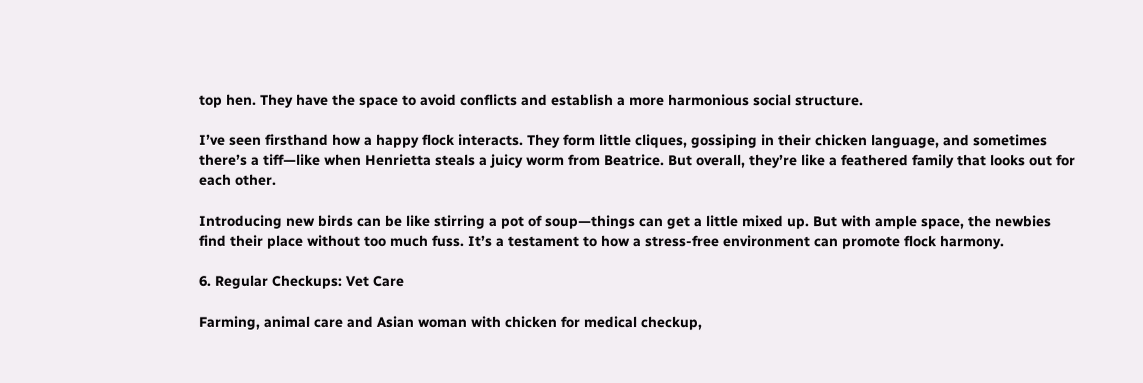top hen. They have the space to avoid conflicts and establish a more harmonious social structure.

I’ve seen firsthand how a happy flock interacts. They form little cliques, gossiping in their chicken language, and sometimes there’s a tiff—like when Henrietta steals a juicy worm from Beatrice. But overall, they’re like a feathered family that looks out for each other.

Introducing new birds can be like stirring a pot of soup—things can get a little mixed up. But with ample space, the newbies find their place without too much fuss. It’s a testament to how a stress-free environment can promote flock harmony.

6. Regular Checkups: Vet Care

Farming, animal care and Asian woman with chicken for medical checkup,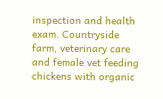inspection and health exam. Countryside farm, veterinary care and female vet feeding chickens with organic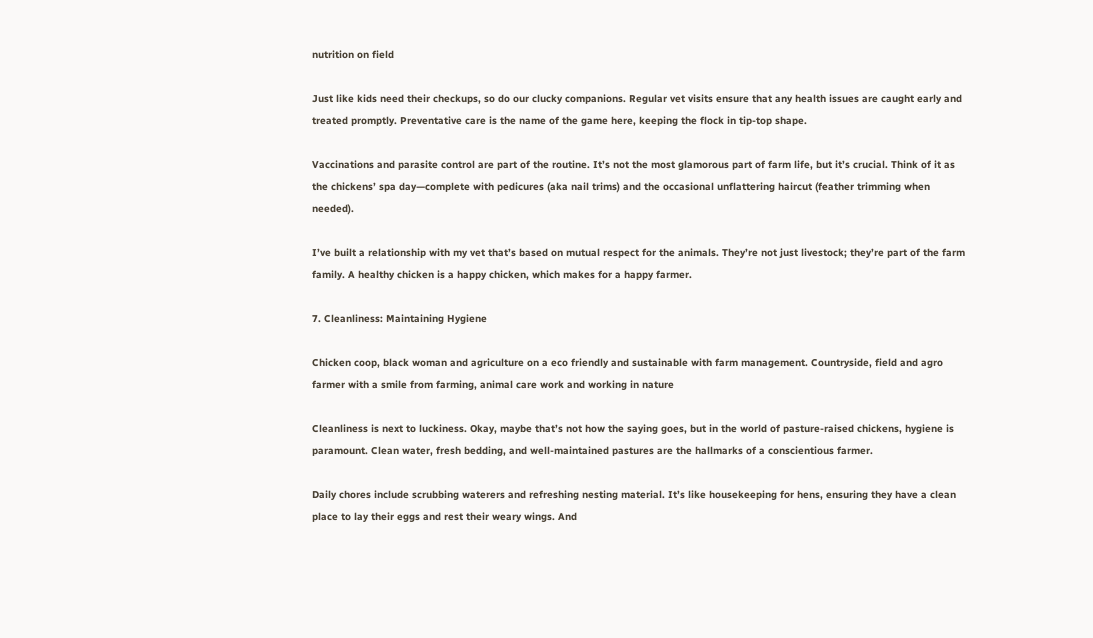nutrition on field

Just like kids need their checkups, so do our clucky companions. Regular vet visits ensure that any health issues are caught early and treated promptly. Preventative care is the name of the game here, keeping the flock in tip-top shape.

Vaccinations and parasite control are part of the routine. It’s not the most glamorous part of farm life, but it’s crucial. Think of it as the chickens’ spa day—complete with pedicures (aka nail trims) and the occasional unflattering haircut (feather trimming when needed).

I’ve built a relationship with my vet that’s based on mutual respect for the animals. They’re not just livestock; they’re part of the farm family. A healthy chicken is a happy chicken, which makes for a happy farmer.

7. Cleanliness: Maintaining Hygiene

Chicken coop, black woman and agriculture on a eco friendly and sustainable with farm management. Countryside, field and agro farmer with a smile from farming, animal care work and working in nature

Cleanliness is next to luckiness. Okay, maybe that’s not how the saying goes, but in the world of pasture-raised chickens, hygiene is paramount. Clean water, fresh bedding, and well-maintained pastures are the hallmarks of a conscientious farmer.

Daily chores include scrubbing waterers and refreshing nesting material. It’s like housekeeping for hens, ensuring they have a clean place to lay their eggs and rest their weary wings. And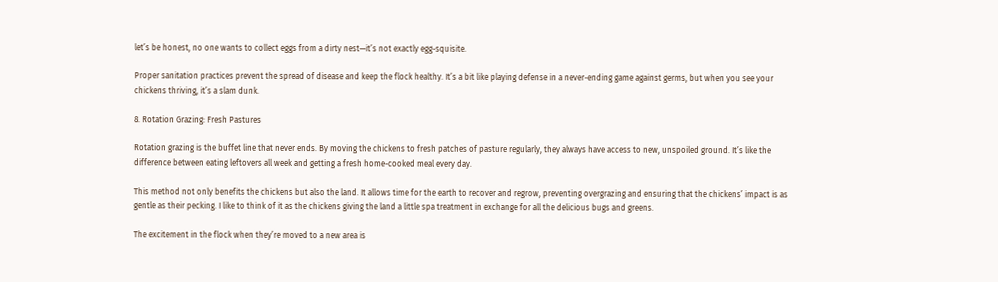let’s be honest, no one wants to collect eggs from a dirty nest—it’s not exactly egg-squisite.

Proper sanitation practices prevent the spread of disease and keep the flock healthy. It’s a bit like playing defense in a never-ending game against germs, but when you see your chickens thriving, it’s a slam dunk.

8. Rotation Grazing: Fresh Pastures

Rotation grazing is the buffet line that never ends. By moving the chickens to fresh patches of pasture regularly, they always have access to new, unspoiled ground. It’s like the difference between eating leftovers all week and getting a fresh home-cooked meal every day.

This method not only benefits the chickens but also the land. It allows time for the earth to recover and regrow, preventing overgrazing and ensuring that the chickens’ impact is as gentle as their pecking. I like to think of it as the chickens giving the land a little spa treatment in exchange for all the delicious bugs and greens.

The excitement in the flock when they’re moved to a new area is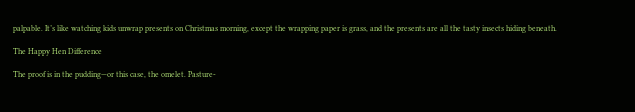palpable. It’s like watching kids unwrap presents on Christmas morning, except the wrapping paper is grass, and the presents are all the tasty insects hiding beneath.

The Happy Hen Difference

The proof is in the pudding—or this case, the omelet. Pasture-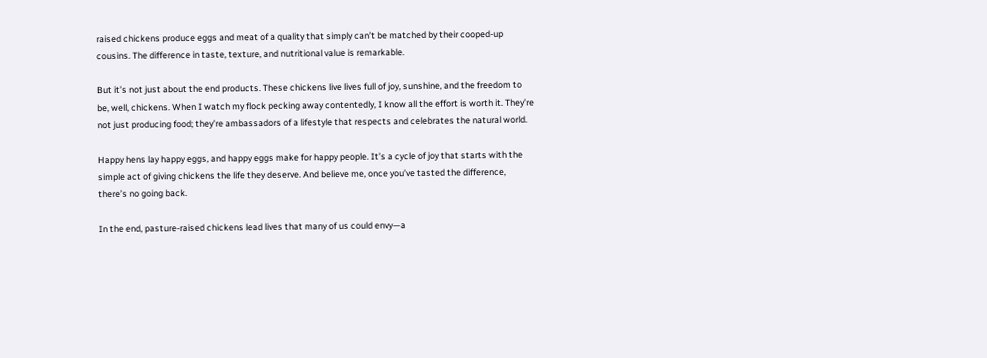raised chickens produce eggs and meat of a quality that simply can’t be matched by their cooped-up cousins. The difference in taste, texture, and nutritional value is remarkable.

But it’s not just about the end products. These chickens live lives full of joy, sunshine, and the freedom to be, well, chickens. When I watch my flock pecking away contentedly, I know all the effort is worth it. They’re not just producing food; they’re ambassadors of a lifestyle that respects and celebrates the natural world.

Happy hens lay happy eggs, and happy eggs make for happy people. It’s a cycle of joy that starts with the simple act of giving chickens the life they deserve. And believe me, once you’ve tasted the difference, there’s no going back.

In the end, pasture-raised chickens lead lives that many of us could envy—a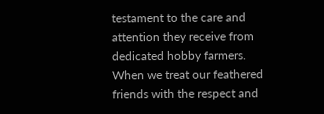testament to the care and attention they receive from dedicated hobby farmers. When we treat our feathered friends with the respect and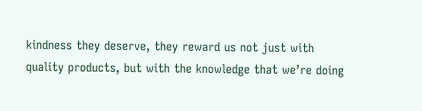kindness they deserve, they reward us not just with quality products, but with the knowledge that we’re doing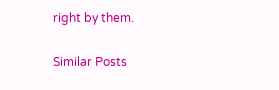right by them.

Similar Posts